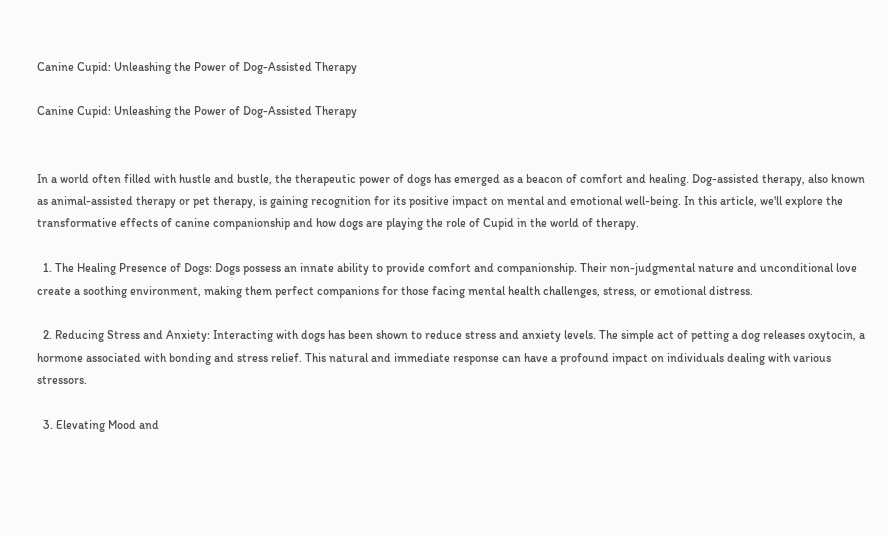Canine Cupid: Unleashing the Power of Dog-Assisted Therapy

Canine Cupid: Unleashing the Power of Dog-Assisted Therapy


In a world often filled with hustle and bustle, the therapeutic power of dogs has emerged as a beacon of comfort and healing. Dog-assisted therapy, also known as animal-assisted therapy or pet therapy, is gaining recognition for its positive impact on mental and emotional well-being. In this article, we'll explore the transformative effects of canine companionship and how dogs are playing the role of Cupid in the world of therapy.

  1. The Healing Presence of Dogs: Dogs possess an innate ability to provide comfort and companionship. Their non-judgmental nature and unconditional love create a soothing environment, making them perfect companions for those facing mental health challenges, stress, or emotional distress.

  2. Reducing Stress and Anxiety: Interacting with dogs has been shown to reduce stress and anxiety levels. The simple act of petting a dog releases oxytocin, a hormone associated with bonding and stress relief. This natural and immediate response can have a profound impact on individuals dealing with various stressors.

  3. Elevating Mood and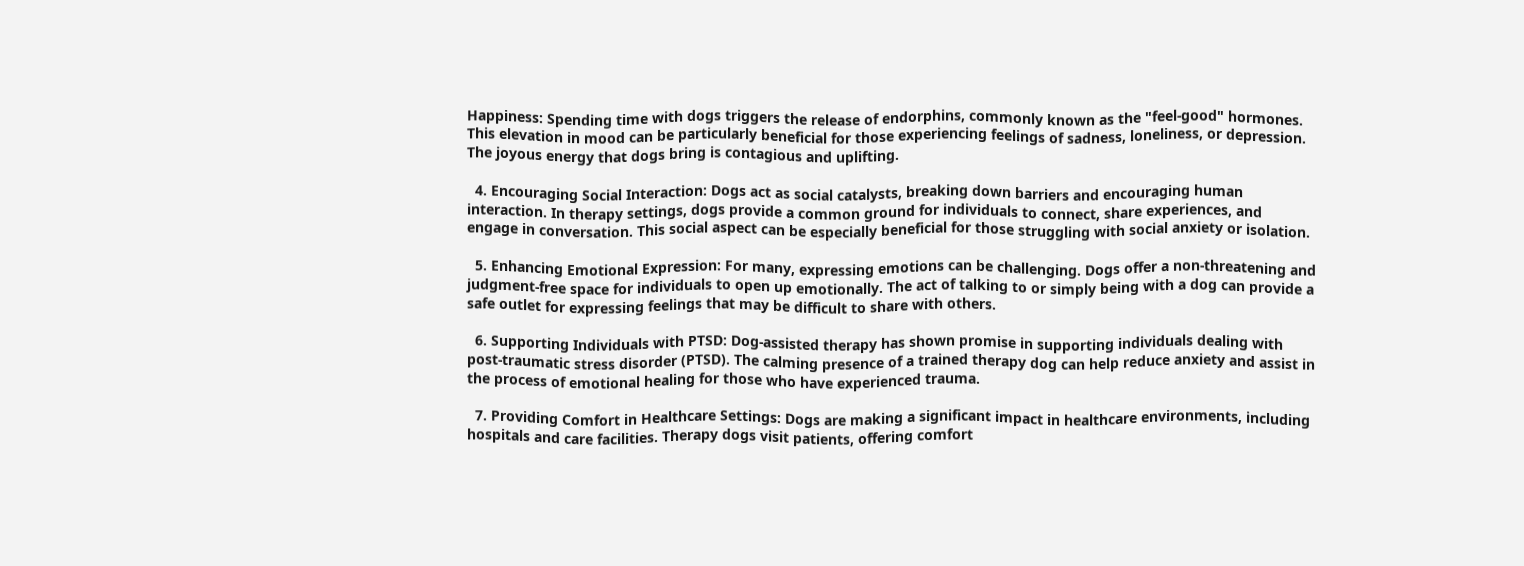Happiness: Spending time with dogs triggers the release of endorphins, commonly known as the "feel-good" hormones. This elevation in mood can be particularly beneficial for those experiencing feelings of sadness, loneliness, or depression. The joyous energy that dogs bring is contagious and uplifting.

  4. Encouraging Social Interaction: Dogs act as social catalysts, breaking down barriers and encouraging human interaction. In therapy settings, dogs provide a common ground for individuals to connect, share experiences, and engage in conversation. This social aspect can be especially beneficial for those struggling with social anxiety or isolation.

  5. Enhancing Emotional Expression: For many, expressing emotions can be challenging. Dogs offer a non-threatening and judgment-free space for individuals to open up emotionally. The act of talking to or simply being with a dog can provide a safe outlet for expressing feelings that may be difficult to share with others.

  6. Supporting Individuals with PTSD: Dog-assisted therapy has shown promise in supporting individuals dealing with post-traumatic stress disorder (PTSD). The calming presence of a trained therapy dog can help reduce anxiety and assist in the process of emotional healing for those who have experienced trauma.

  7. Providing Comfort in Healthcare Settings: Dogs are making a significant impact in healthcare environments, including hospitals and care facilities. Therapy dogs visit patients, offering comfort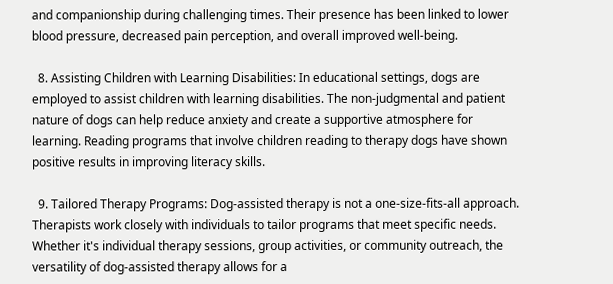and companionship during challenging times. Their presence has been linked to lower blood pressure, decreased pain perception, and overall improved well-being.

  8. Assisting Children with Learning Disabilities: In educational settings, dogs are employed to assist children with learning disabilities. The non-judgmental and patient nature of dogs can help reduce anxiety and create a supportive atmosphere for learning. Reading programs that involve children reading to therapy dogs have shown positive results in improving literacy skills.

  9. Tailored Therapy Programs: Dog-assisted therapy is not a one-size-fits-all approach. Therapists work closely with individuals to tailor programs that meet specific needs. Whether it's individual therapy sessions, group activities, or community outreach, the versatility of dog-assisted therapy allows for a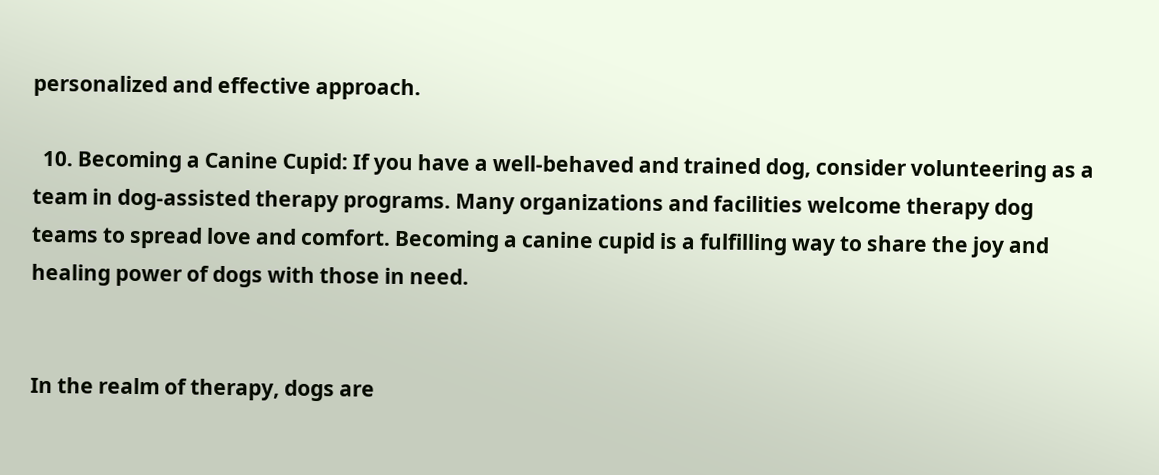personalized and effective approach.

  10. Becoming a Canine Cupid: If you have a well-behaved and trained dog, consider volunteering as a team in dog-assisted therapy programs. Many organizations and facilities welcome therapy dog teams to spread love and comfort. Becoming a canine cupid is a fulfilling way to share the joy and healing power of dogs with those in need.


In the realm of therapy, dogs are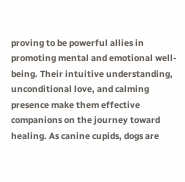proving to be powerful allies in promoting mental and emotional well-being. Their intuitive understanding, unconditional love, and calming presence make them effective companions on the journey toward healing. As canine cupids, dogs are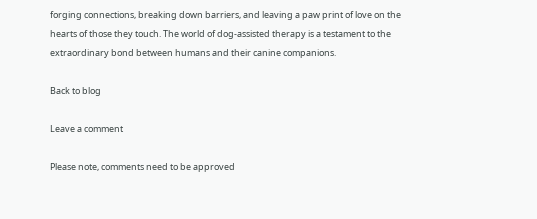forging connections, breaking down barriers, and leaving a paw print of love on the hearts of those they touch. The world of dog-assisted therapy is a testament to the extraordinary bond between humans and their canine companions.

Back to blog

Leave a comment

Please note, comments need to be approved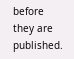before they are published.